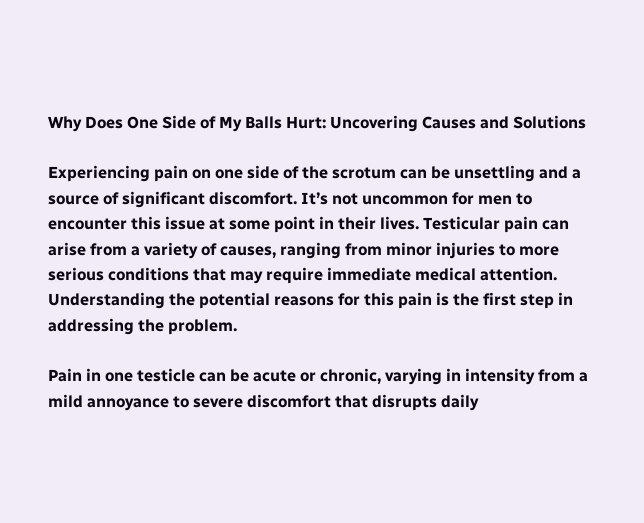Why Does One Side of My Balls Hurt: Uncovering Causes and Solutions

Experiencing pain on one side of the scrotum can be unsettling and a source of significant discomfort. It’s not uncommon for men to encounter this issue at some point in their lives. Testicular pain can arise from a variety of causes, ranging from minor injuries to more serious conditions that may require immediate medical attention. Understanding the potential reasons for this pain is the first step in addressing the problem.

Pain in one testicle can be acute or chronic, varying in intensity from a mild annoyance to severe discomfort that disrupts daily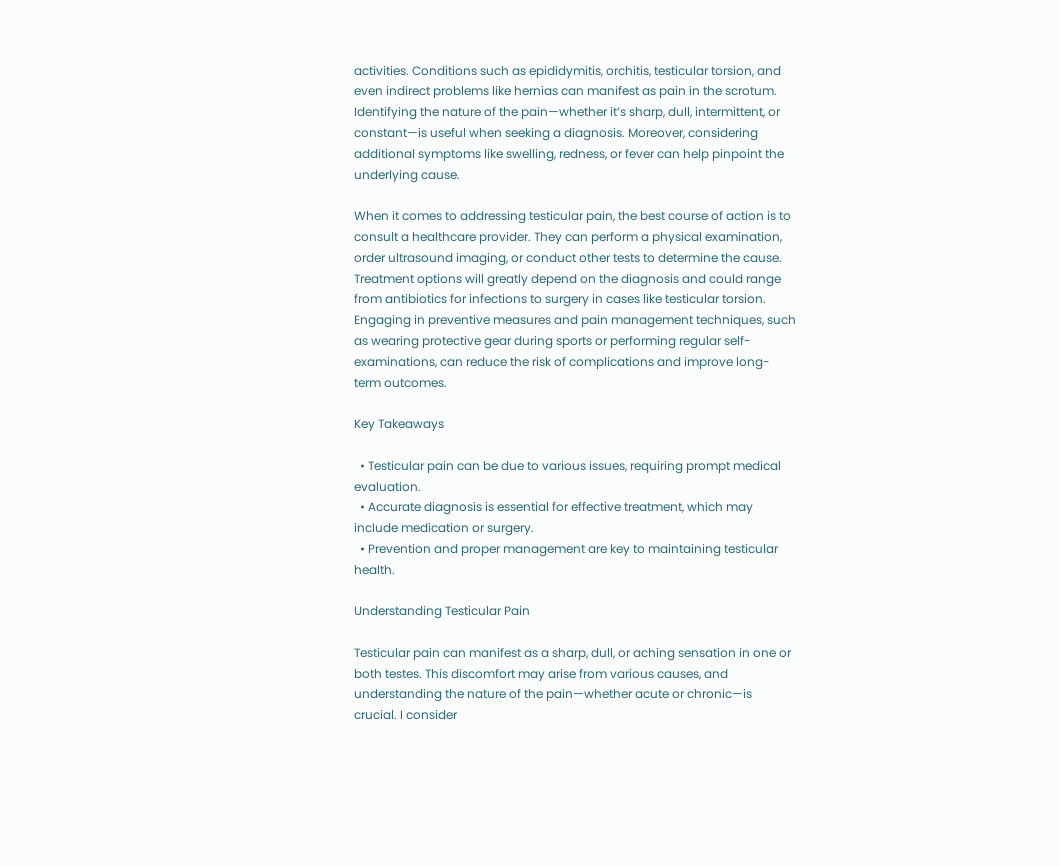activities. Conditions such as epididymitis, orchitis, testicular torsion, and even indirect problems like hernias can manifest as pain in the scrotum. Identifying the nature of the pain—whether it’s sharp, dull, intermittent, or constant—is useful when seeking a diagnosis. Moreover, considering additional symptoms like swelling, redness, or fever can help pinpoint the underlying cause.

When it comes to addressing testicular pain, the best course of action is to consult a healthcare provider. They can perform a physical examination, order ultrasound imaging, or conduct other tests to determine the cause. Treatment options will greatly depend on the diagnosis and could range from antibiotics for infections to surgery in cases like testicular torsion. Engaging in preventive measures and pain management techniques, such as wearing protective gear during sports or performing regular self-examinations, can reduce the risk of complications and improve long-term outcomes.

Key Takeaways

  • Testicular pain can be due to various issues, requiring prompt medical evaluation.
  • Accurate diagnosis is essential for effective treatment, which may include medication or surgery.
  • Prevention and proper management are key to maintaining testicular health.

Understanding Testicular Pain

Testicular pain can manifest as a sharp, dull, or aching sensation in one or both testes. This discomfort may arise from various causes, and understanding the nature of the pain—whether acute or chronic—is crucial. I consider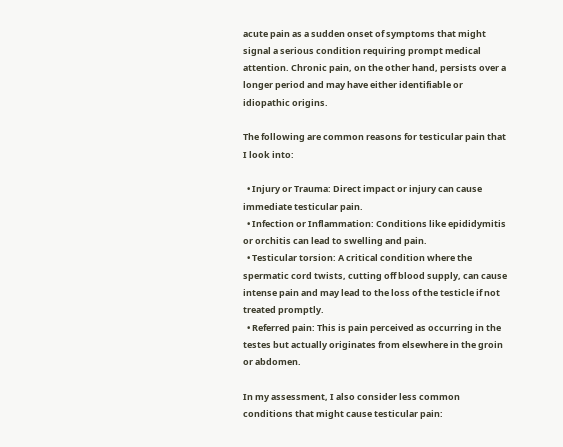acute pain as a sudden onset of symptoms that might signal a serious condition requiring prompt medical attention. Chronic pain, on the other hand, persists over a longer period and may have either identifiable or idiopathic origins.

The following are common reasons for testicular pain that I look into:

  • Injury or Trauma: Direct impact or injury can cause immediate testicular pain.
  • Infection or Inflammation: Conditions like epididymitis or orchitis can lead to swelling and pain.
  • Testicular torsion: A critical condition where the spermatic cord twists, cutting off blood supply, can cause intense pain and may lead to the loss of the testicle if not treated promptly.
  • Referred pain: This is pain perceived as occurring in the testes but actually originates from elsewhere in the groin or abdomen.

In my assessment, I also consider less common conditions that might cause testicular pain: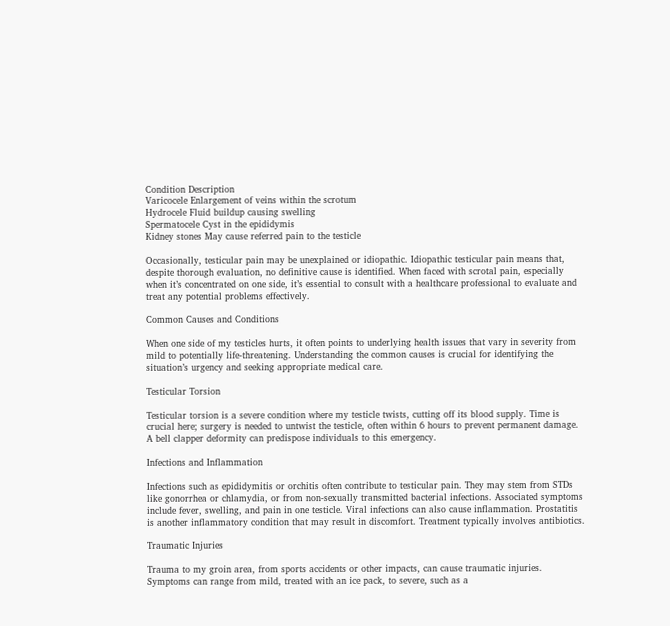Condition Description
Varicocele Enlargement of veins within the scrotum
Hydrocele Fluid buildup causing swelling
Spermatocele Cyst in the epididymis
Kidney stones May cause referred pain to the testicle

Occasionally, testicular pain may be unexplained or idiopathic. Idiopathic testicular pain means that, despite thorough evaluation, no definitive cause is identified. When faced with scrotal pain, especially when it’s concentrated on one side, it’s essential to consult with a healthcare professional to evaluate and treat any potential problems effectively.

Common Causes and Conditions

When one side of my testicles hurts, it often points to underlying health issues that vary in severity from mild to potentially life-threatening. Understanding the common causes is crucial for identifying the situation’s urgency and seeking appropriate medical care.

Testicular Torsion

Testicular torsion is a severe condition where my testicle twists, cutting off its blood supply. Time is crucial here; surgery is needed to untwist the testicle, often within 6 hours to prevent permanent damage. A bell clapper deformity can predispose individuals to this emergency.

Infections and Inflammation

Infections such as epididymitis or orchitis often contribute to testicular pain. They may stem from STDs like gonorrhea or chlamydia, or from non-sexually transmitted bacterial infections. Associated symptoms include fever, swelling, and pain in one testicle. Viral infections can also cause inflammation. Prostatitis is another inflammatory condition that may result in discomfort. Treatment typically involves antibiotics.

Traumatic Injuries

Trauma to my groin area, from sports accidents or other impacts, can cause traumatic injuries. Symptoms can range from mild, treated with an ice pack, to severe, such as a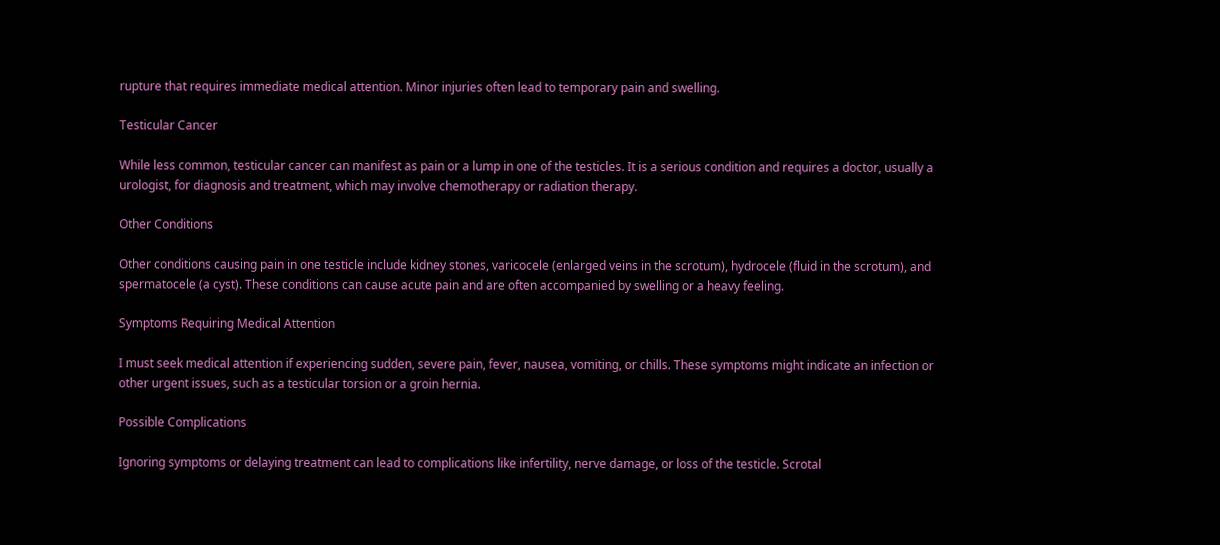rupture that requires immediate medical attention. Minor injuries often lead to temporary pain and swelling.

Testicular Cancer

While less common, testicular cancer can manifest as pain or a lump in one of the testicles. It is a serious condition and requires a doctor, usually a urologist, for diagnosis and treatment, which may involve chemotherapy or radiation therapy.

Other Conditions

Other conditions causing pain in one testicle include kidney stones, varicocele (enlarged veins in the scrotum), hydrocele (fluid in the scrotum), and spermatocele (a cyst). These conditions can cause acute pain and are often accompanied by swelling or a heavy feeling.

Symptoms Requiring Medical Attention

I must seek medical attention if experiencing sudden, severe pain, fever, nausea, vomiting, or chills. These symptoms might indicate an infection or other urgent issues, such as a testicular torsion or a groin hernia.

Possible Complications

Ignoring symptoms or delaying treatment can lead to complications like infertility, nerve damage, or loss of the testicle. Scrotal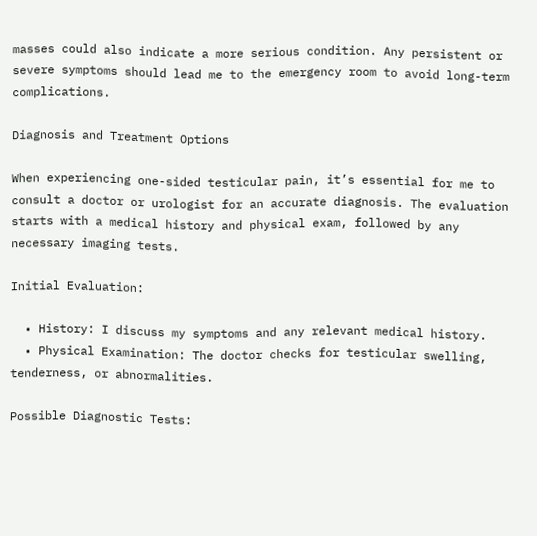masses could also indicate a more serious condition. Any persistent or severe symptoms should lead me to the emergency room to avoid long-term complications.

Diagnosis and Treatment Options

When experiencing one-sided testicular pain, it’s essential for me to consult a doctor or urologist for an accurate diagnosis. The evaluation starts with a medical history and physical exam, followed by any necessary imaging tests.

Initial Evaluation:

  • History: I discuss my symptoms and any relevant medical history.
  • Physical Examination: The doctor checks for testicular swelling, tenderness, or abnormalities.

Possible Diagnostic Tests: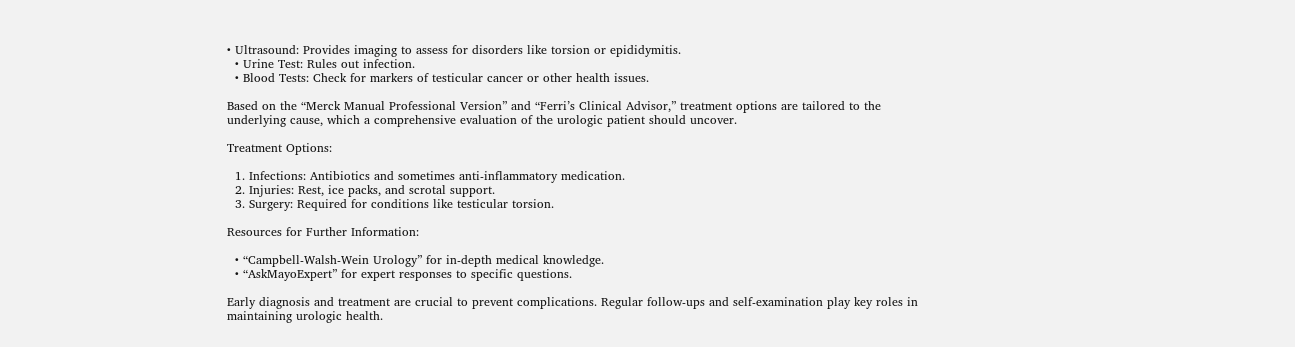• Ultrasound: Provides imaging to assess for disorders like torsion or epididymitis.
  • Urine Test: Rules out infection.
  • Blood Tests: Check for markers of testicular cancer or other health issues.

Based on the “Merck Manual Professional Version” and “Ferri’s Clinical Advisor,” treatment options are tailored to the underlying cause, which a comprehensive evaluation of the urologic patient should uncover.

Treatment Options:

  1. Infections: Antibiotics and sometimes anti-inflammatory medication.
  2. Injuries: Rest, ice packs, and scrotal support.
  3. Surgery: Required for conditions like testicular torsion.

Resources for Further Information:

  • “Campbell-Walsh-Wein Urology” for in-depth medical knowledge.
  • “AskMayoExpert” for expert responses to specific questions.

Early diagnosis and treatment are crucial to prevent complications. Regular follow-ups and self-examination play key roles in maintaining urologic health.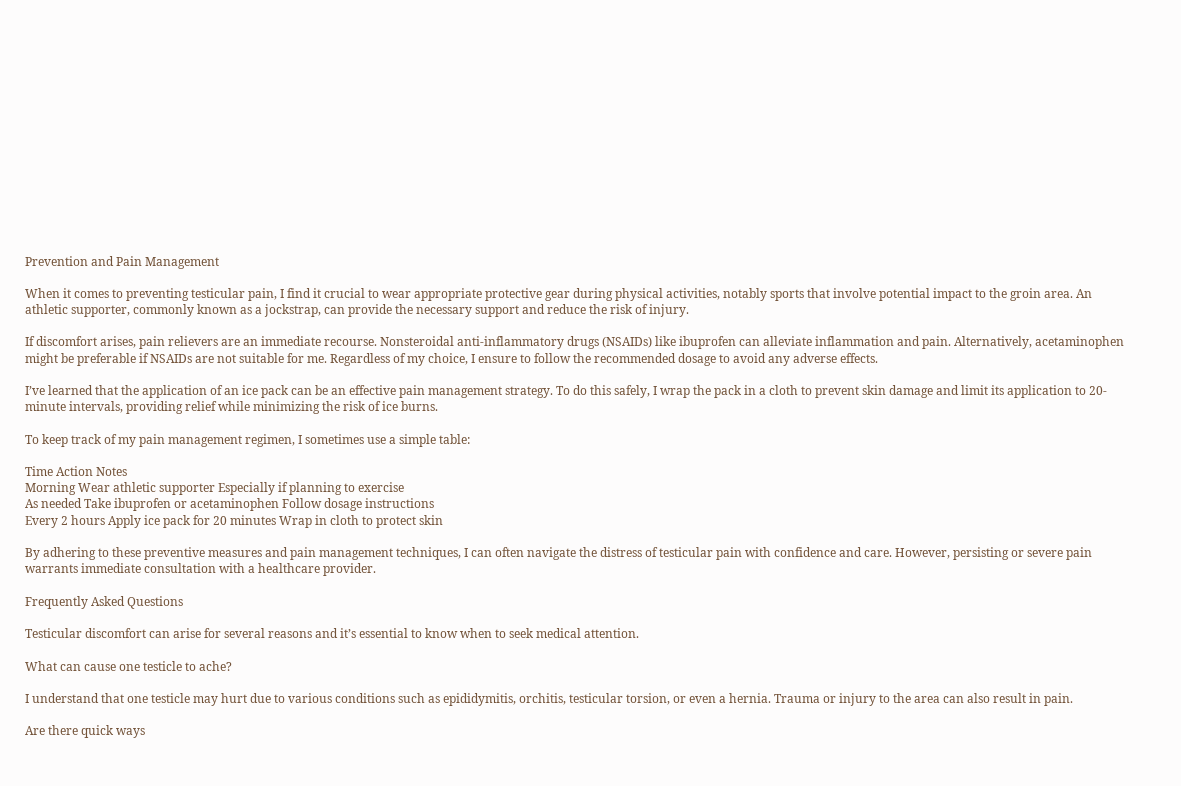Prevention and Pain Management

When it comes to preventing testicular pain, I find it crucial to wear appropriate protective gear during physical activities, notably sports that involve potential impact to the groin area. An athletic supporter, commonly known as a jockstrap, can provide the necessary support and reduce the risk of injury.

If discomfort arises, pain relievers are an immediate recourse. Nonsteroidal anti-inflammatory drugs (NSAIDs) like ibuprofen can alleviate inflammation and pain. Alternatively, acetaminophen might be preferable if NSAIDs are not suitable for me. Regardless of my choice, I ensure to follow the recommended dosage to avoid any adverse effects.

I’ve learned that the application of an ice pack can be an effective pain management strategy. To do this safely, I wrap the pack in a cloth to prevent skin damage and limit its application to 20-minute intervals, providing relief while minimizing the risk of ice burns.

To keep track of my pain management regimen, I sometimes use a simple table:

Time Action Notes
Morning Wear athletic supporter Especially if planning to exercise
As needed Take ibuprofen or acetaminophen Follow dosage instructions
Every 2 hours Apply ice pack for 20 minutes Wrap in cloth to protect skin

By adhering to these preventive measures and pain management techniques, I can often navigate the distress of testicular pain with confidence and care. However, persisting or severe pain warrants immediate consultation with a healthcare provider.

Frequently Asked Questions

Testicular discomfort can arise for several reasons and it’s essential to know when to seek medical attention.

What can cause one testicle to ache?

I understand that one testicle may hurt due to various conditions such as epididymitis, orchitis, testicular torsion, or even a hernia. Trauma or injury to the area can also result in pain.

Are there quick ways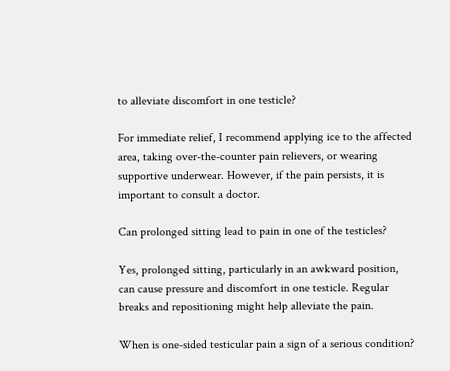to alleviate discomfort in one testicle?

For immediate relief, I recommend applying ice to the affected area, taking over-the-counter pain relievers, or wearing supportive underwear. However, if the pain persists, it is important to consult a doctor.

Can prolonged sitting lead to pain in one of the testicles?

Yes, prolonged sitting, particularly in an awkward position, can cause pressure and discomfort in one testicle. Regular breaks and repositioning might help alleviate the pain.

When is one-sided testicular pain a sign of a serious condition?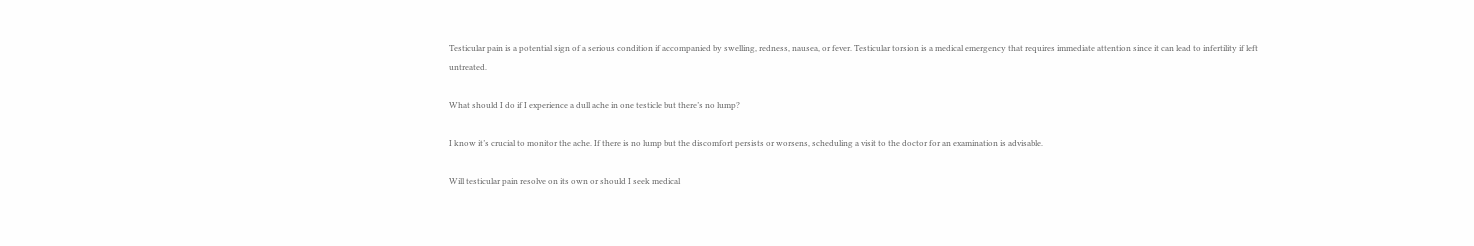Testicular pain is a potential sign of a serious condition if accompanied by swelling, redness, nausea, or fever. Testicular torsion is a medical emergency that requires immediate attention since it can lead to infertility if left untreated.

What should I do if I experience a dull ache in one testicle but there’s no lump?

I know it’s crucial to monitor the ache. If there is no lump but the discomfort persists or worsens, scheduling a visit to the doctor for an examination is advisable.

Will testicular pain resolve on its own or should I seek medical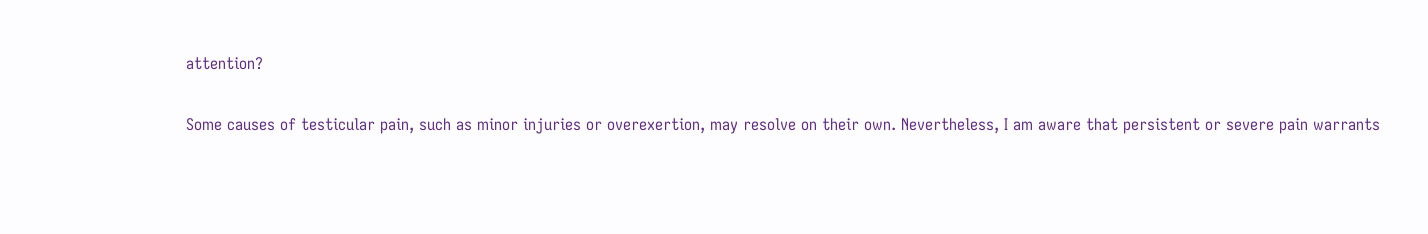attention?

Some causes of testicular pain, such as minor injuries or overexertion, may resolve on their own. Nevertheless, I am aware that persistent or severe pain warrants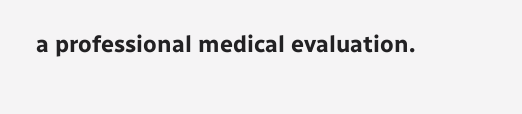a professional medical evaluation.